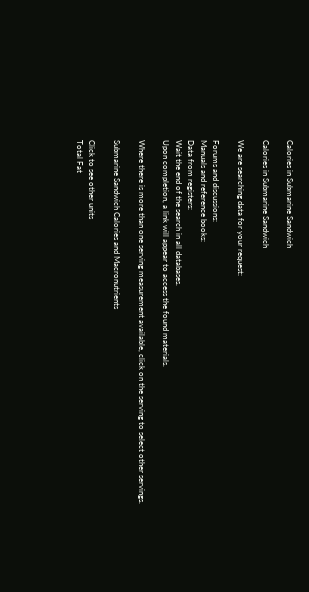Calories in Submarine Sandwich

Calories in Submarine Sandwich

We are searching data for your request:

Forums and discussions:
Manuals and reference books:
Data from registers:
Wait the end of the search in all databases.
Upon completion, a link will appear to access the found materials.

Where there is more than one serving measurement available, click on the serving to select other servings.

Submarine Sandwich Calories and Macronutrients

Click to see other units
Total Fat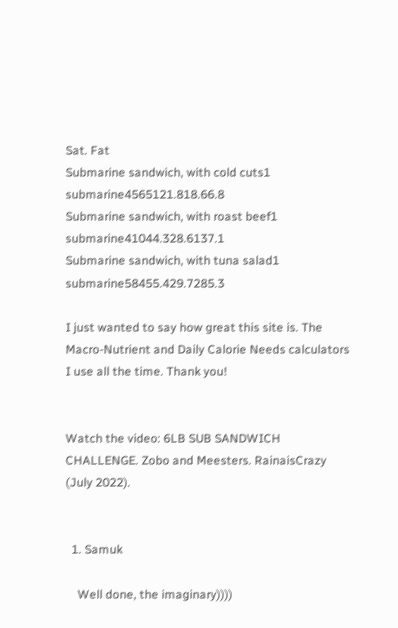Sat. Fat
Submarine sandwich, with cold cuts1 submarine4565121.818.66.8
Submarine sandwich, with roast beef1 submarine41044.328.6137.1
Submarine sandwich, with tuna salad1 submarine58455.429.7285.3

I just wanted to say how great this site is. The Macro-Nutrient and Daily Calorie Needs calculators I use all the time. Thank you!


Watch the video: 6LB SUB SANDWICH CHALLENGE. Zobo and Meesters. RainaisCrazy (July 2022).


  1. Samuk

    Well done, the imaginary))))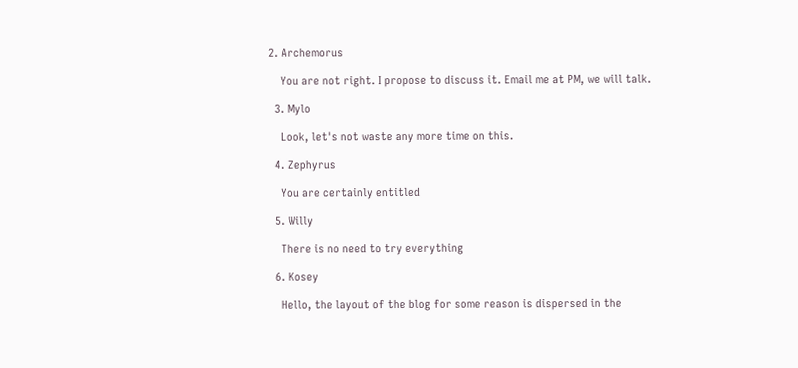2. Archemorus

    You are not right. I propose to discuss it. Email me at PM, we will talk.

  3. Mylo

    Look, let's not waste any more time on this.

  4. Zephyrus

    You are certainly entitled

  5. Willy

    There is no need to try everything

  6. Kosey

    Hello, the layout of the blog for some reason is dispersed in the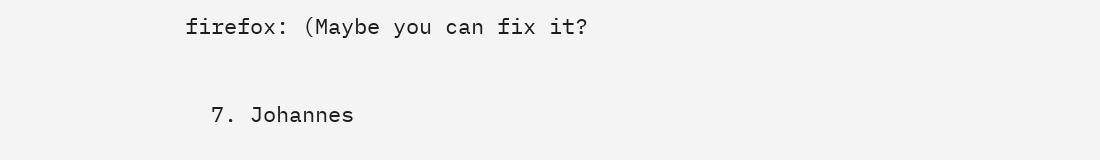firefox: (Maybe you can fix it?

  7. Johannes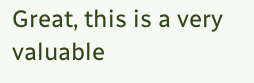Great, this is a very valuable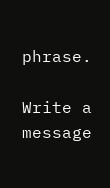phrase.

Write a message